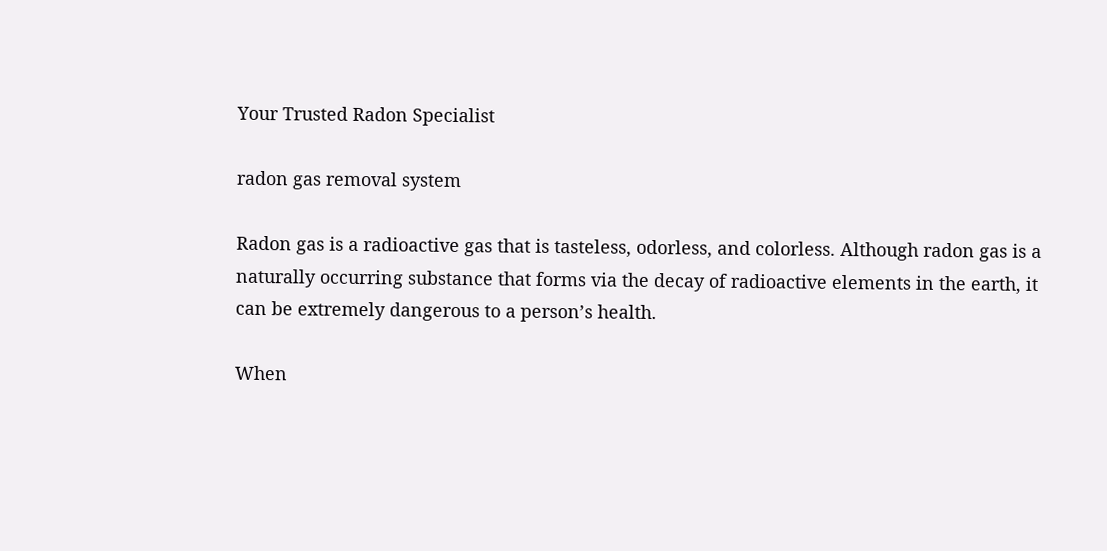Your Trusted Radon Specialist

radon gas removal system

Radon gas is a radioactive gas that is tasteless, odorless, and colorless. Although radon gas is a naturally occurring substance that forms via the decay of radioactive elements in the earth, it can be extremely dangerous to a person’s health.

When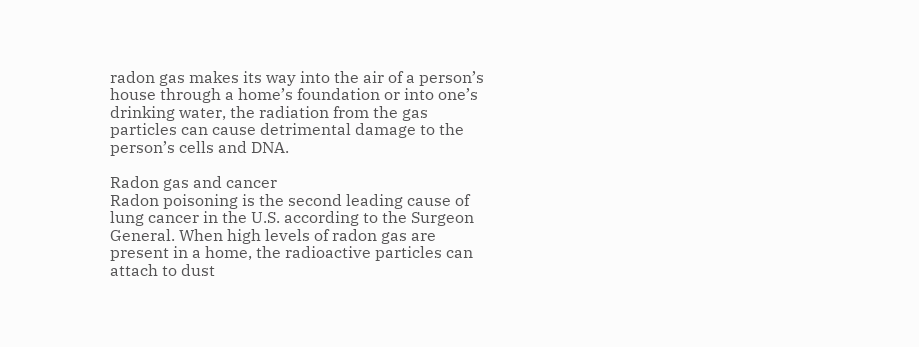radon gas makes its way into the air of a person’s house through a home’s foundation or into one’s drinking water, the radiation from the gas particles can cause detrimental damage to the person’s cells and DNA.

Radon gas and cancer
Radon poisoning is the second leading cause of lung cancer in the U.S. according to the Surgeon General. When high levels of radon gas are present in a home, the radioactive particles can attach to dust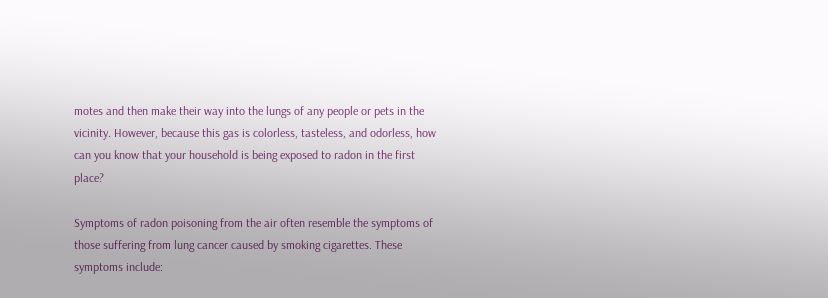motes and then make their way into the lungs of any people or pets in the vicinity. However, because this gas is colorless, tasteless, and odorless, how can you know that your household is being exposed to radon in the first place?

Symptoms of radon poisoning from the air often resemble the symptoms of those suffering from lung cancer caused by smoking cigarettes. These symptoms include: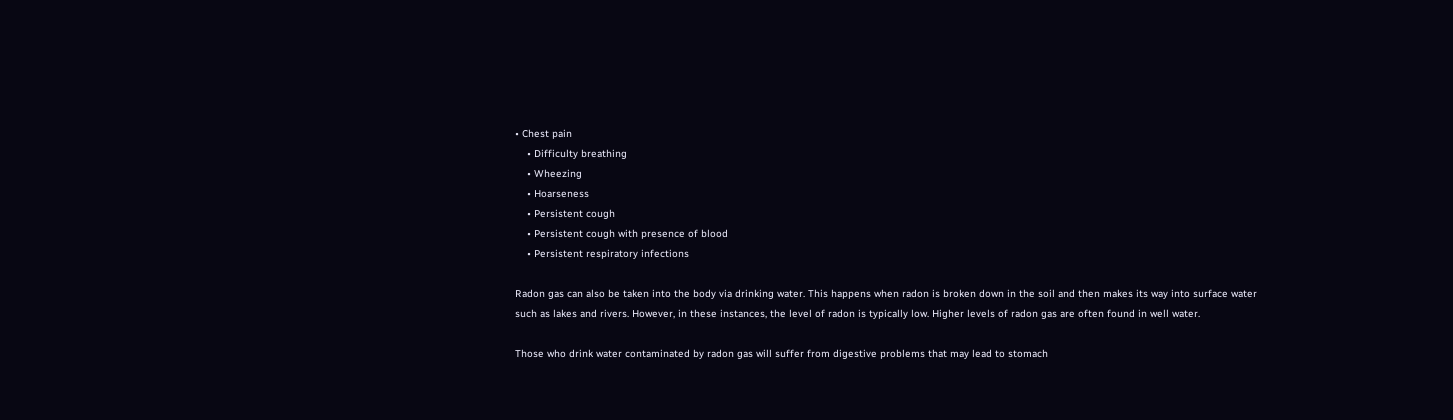• Chest pain
    • Difficulty breathing
    • Wheezing
    • Hoarseness
    • Persistent cough
    • Persistent cough with presence of blood
    • Persistent respiratory infections

Radon gas can also be taken into the body via drinking water. This happens when radon is broken down in the soil and then makes its way into surface water such as lakes and rivers. However, in these instances, the level of radon is typically low. Higher levels of radon gas are often found in well water.

Those who drink water contaminated by radon gas will suffer from digestive problems that may lead to stomach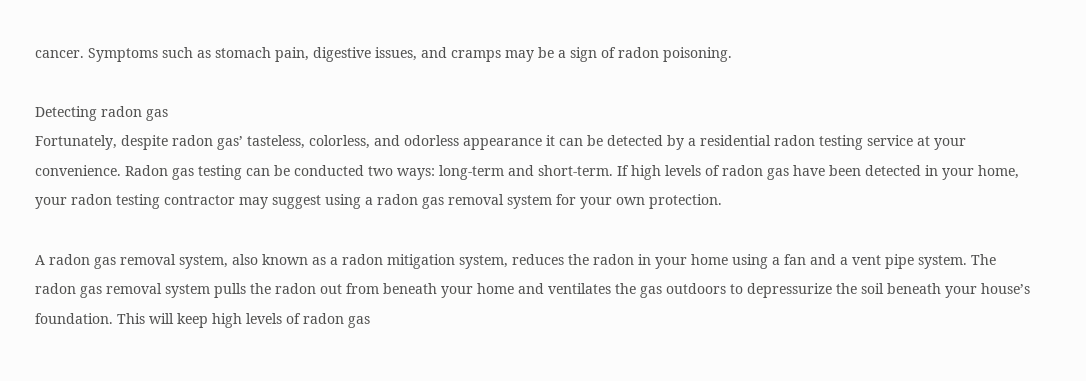cancer. Symptoms such as stomach pain, digestive issues, and cramps may be a sign of radon poisoning.

Detecting radon gas
Fortunately, despite radon gas’ tasteless, colorless, and odorless appearance it can be detected by a residential radon testing service at your convenience. Radon gas testing can be conducted two ways: long-term and short-term. If high levels of radon gas have been detected in your home, your radon testing contractor may suggest using a radon gas removal system for your own protection.

A radon gas removal system, also known as a radon mitigation system, reduces the radon in your home using a fan and a vent pipe system. The radon gas removal system pulls the radon out from beneath your home and ventilates the gas outdoors to depressurize the soil beneath your house’s foundation. This will keep high levels of radon gas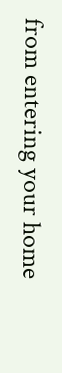from entering your home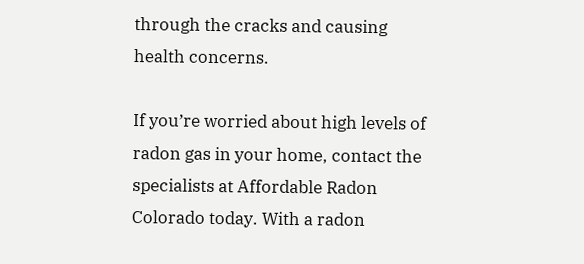through the cracks and causing health concerns.

If you’re worried about high levels of radon gas in your home, contact the specialists at Affordable Radon Colorado today. With a radon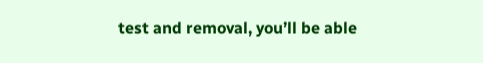test and removal, you’ll be able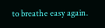to breathe easy again.